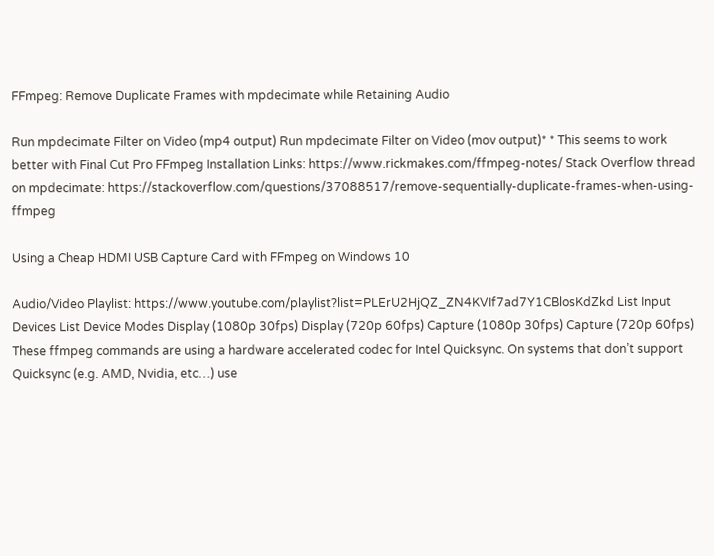FFmpeg: Remove Duplicate Frames with mpdecimate while Retaining Audio

Run mpdecimate Filter on Video (mp4 output) Run mpdecimate Filter on Video (mov output)* * This seems to work better with Final Cut Pro FFmpeg Installation Links: https://www.rickmakes.com/ffmpeg-notes/ Stack Overflow thread on mpdecimate: https://stackoverflow.com/questions/37088517/remove-sequentially-duplicate-frames-when-using-ffmpeg

Using a Cheap HDMI USB Capture Card with FFmpeg on Windows 10

Audio/Video Playlist: https://www.youtube.com/playlist?list=PLErU2HjQZ_ZN4KVIf7ad7Y1CBlosKdZkd List Input Devices List Device Modes Display (1080p 30fps) Display (720p 60fps) Capture (1080p 30fps) Capture (720p 60fps) These ffmpeg commands are using a hardware accelerated codec for Intel Quicksync. On systems that don’t support Quicksync (e.g. AMD, Nvidia, etc…) use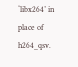‘libx264’ in place of h264_qsv.